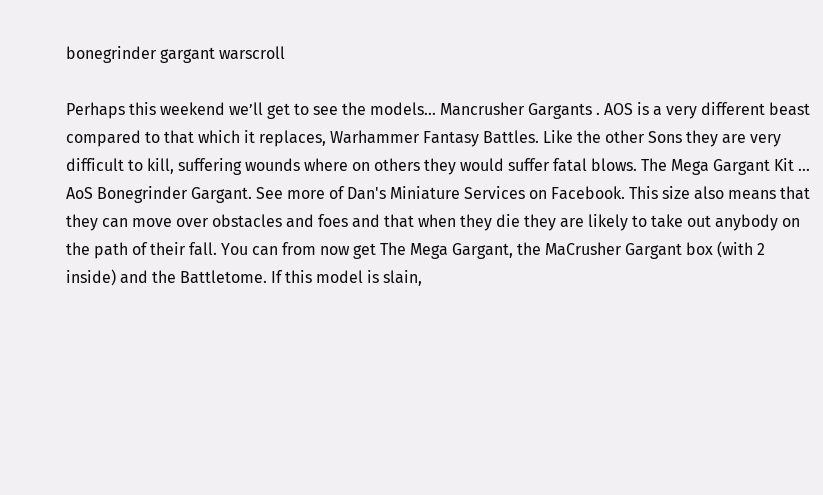bonegrinder gargant warscroll

Perhaps this weekend we’ll get to see the models… Mancrusher Gargants . AOS is a very different beast compared to that which it replaces, Warhammer Fantasy Battles. Like the other Sons they are very difficult to kill, suffering wounds where on others they would suffer fatal blows. The Mega Gargant Kit … AoS Bonegrinder Gargant. See more of Dan's Miniature Services on Facebook. This size also means that they can move over obstacles and foes and that when they die they are likely to take out anybody on the path of their fall. You can from now get The Mega Gargant, the MaCrusher Gargant box (with 2 inside) and the Battletome. If this model is slain,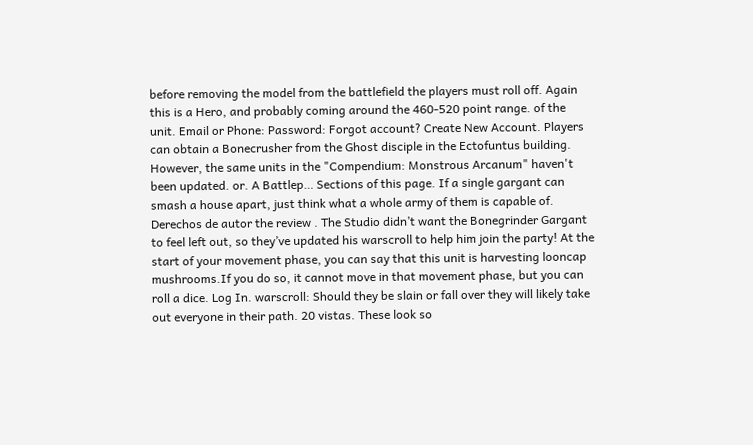before removing the model from the battlefield the players must roll off. Again this is a Hero, and probably coming around the 460-520 point range. of the unit. Email or Phone: Password: Forgot account? Create New Account. Players can obtain a Bonecrusher from the Ghost disciple in the Ectofuntus building. However, the same units in the "Compendium: Monstrous Arcanum" haven't been updated. or. A Battlep… Sections of this page. If a single gargant can smash a house apart, just think what a whole army of them is capable of. Derechos de autor the review . The Studio didn’t want the Bonegrinder Gargant to feel left out, so they’ve updated his warscroll to help him join the party! At the start of your movement phase, you can say that this unit is harvesting looncap mushrooms.If you do so, it cannot move in that movement phase, but you can roll a dice. Log In. warscroll: Should they be slain or fall over they will likely take out everyone in their path. 20 vistas. These look so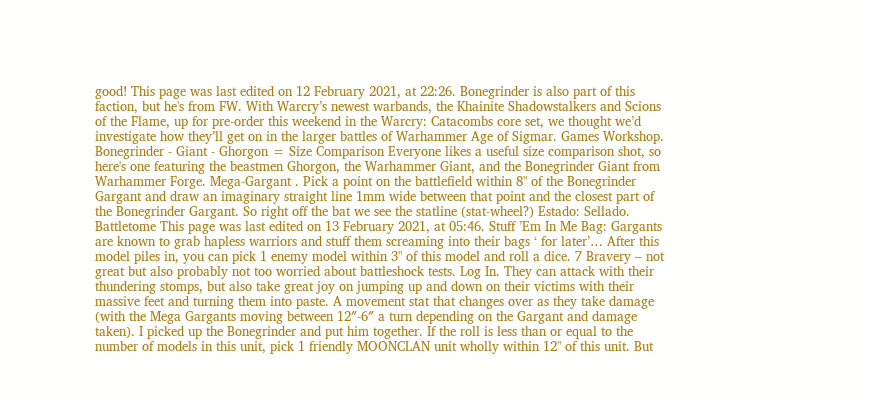good! This page was last edited on 12 February 2021, at 22:26. Bonegrinder is also part of this faction, but he's from FW. With Warcry’s newest warbands, the Khainite Shadowstalkers and Scions of the Flame, up for pre-order this weekend in the Warcry: Catacombs core set, we thought we’d investigate how they’ll get on in the larger battles of Warhammer Age of Sigmar. Games Workshop. Bonegrinder - Giant - Ghorgon = Size Comparison Everyone likes a useful size comparison shot, so here's one featuring the beastmen Ghorgon, the Warhammer Giant, and the Bonegrinder Giant from Warhammer Forge. Mega-Gargant . Pick a point on the battlefield within 8" of the Bonegrinder Gargant and draw an imaginary straight line 1mm wide between that point and the closest part of the Bonegrinder Gargant. So right off the bat we see the statline (stat-wheel?) Estado: Sellado. Battletome This page was last edited on 13 February 2021, at 05:46. Stuff ’Em In Me Bag: Gargants are known to grab hapless warriors and stuff them screaming into their bags ‘ for later’… After this model piles in, you can pick 1 enemy model within 3" of this model and roll a dice. 7 Bravery – not great but also probably not too worried about battleshock tests. Log In. They can attack with their thundering stomps, but also take great joy on jumping up and down on their victims with their massive feet and turning them into paste. A movement stat that changes over as they take damage (with the Mega Gargants moving between 12″-6″ a turn depending on the Gargant and damage taken). I picked up the Bonegrinder and put him together. If the roll is less than or equal to the number of models in this unit, pick 1 friendly MOONCLAN unit wholly within 12" of this unit. But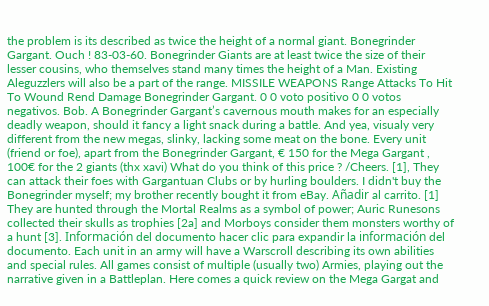the problem is its described as twice the height of a normal giant. Bonegrinder Gargant. Ouch ! 83-03-60. Bonegrinder Giants are at least twice the size of their lesser cousins, who themselves stand many times the height of a Man. Existing Aleguzzlers will also be a part of the range. MISSILE WEAPONS Range Attacks To Hit To Wound Rend Damage Bonegrinder Gargant. 0 0 voto positivo 0 0 votos negativos. Bob. A Bonegrinder Gargant’s cavernous mouth makes for an especially deadly weapon, should it fancy a light snack during a battle. And yea, visualy very different from the new megas, slinky, lacking some meat on the bone. Every unit (friend or foe), apart from the Bonegrinder Gargant, € 150 for the Mega Gargant , 100€ for the 2 giants (thx xavi) What do you think of this price ? /Cheers. [1], They can attack their foes with Gargantuan Clubs or by hurling boulders. I didn't buy the Bonegrinder myself; my brother recently bought it from eBay. Añadir al carrito. [1] They are hunted through the Mortal Realms as a symbol of power; Auric Runesons collected their skulls as trophies [2a] and Morboys consider them monsters worthy of a hunt [3]. Información del documento hacer clic para expandir la información del documento. Each unit in an army will have a Warscroll describing its own abilities and special rules. All games consist of multiple (usually two) Armies, playing out the narrative given in a Battleplan. Here comes a quick review on the Mega Gargat and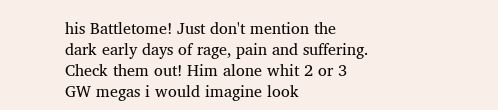his Battletome! Just don't mention the dark early days of rage, pain and suffering. Check them out! Him alone whit 2 or 3 GW megas i would imagine look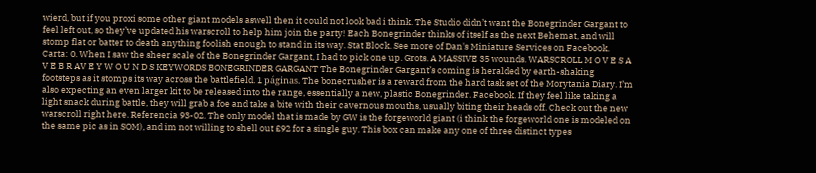wierd, but if you proxi some other giant models aswell then it could not look bad i think. The Studio didn’t want the Bonegrinder Gargant to feel left out, so they’ve updated his warscroll to help him join the party! Each Bonegrinder thinks of itself as the next Behemat, and will stomp flat or batter to death anything foolish enough to stand in its way. Stat Block. See more of Dan's Miniature Services on Facebook. Carta: 0. When I saw the sheer scale of the Bonegrinder Gargant, I had to pick one up. Grots. A MASSIVE 35 wounds. WARSCROLL M O V E S A V E B R AV E Y W O U N D S KEYWORDS BONEGRINDER GARGANT The Bonegrinder Gargant’s coming is heralded by earth-shaking footsteps as it stomps its way across the battlefield. 1 páginas. The bonecrusher is a reward from the hard task set of the Morytania Diary. I’m also expecting an even larger kit to be released into the range, essentially a new, plastic Bonegrinder. Facebook. If they feel like taking a light snack during battle, they will grab a foe and take a bite with their cavernous mouths, usually biting their heads off. Check out the new warscroll right here. Referencia 93-02. The only model that is made by GW is the forgeworld giant (i think the forgeworld one is modeled on the same pic as in SOM), and im not willing to shell out £92 for a single guy. This box can make any one of three distinct types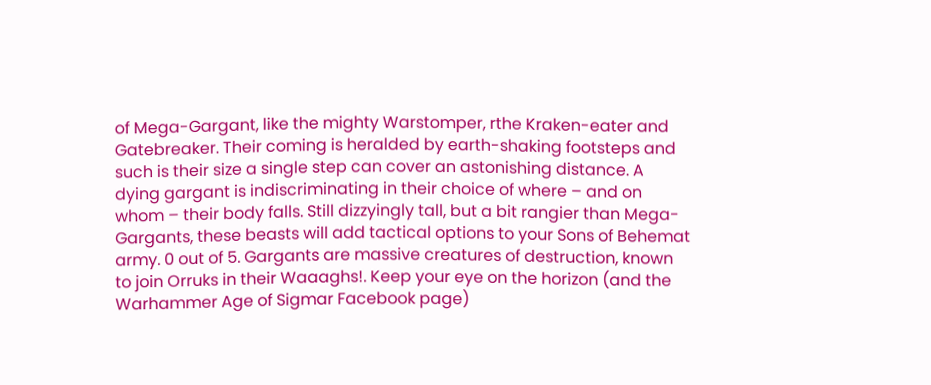of Mega-Gargant, like the mighty Warstomper, rthe Kraken-eater and Gatebreaker. Their coming is heralded by earth-shaking footsteps and such is their size a single step can cover an astonishing distance. A dying gargant is indiscriminating in their choice of where – and on whom – their body falls. Still dizzyingly tall, but a bit rangier than Mega-Gargants, these beasts will add tactical options to your Sons of Behemat army. 0 out of 5. Gargants are massive creatures of destruction, known to join Orruks in their Waaaghs!. Keep your eye on the horizon (and the Warhammer Age of Sigmar Facebook page)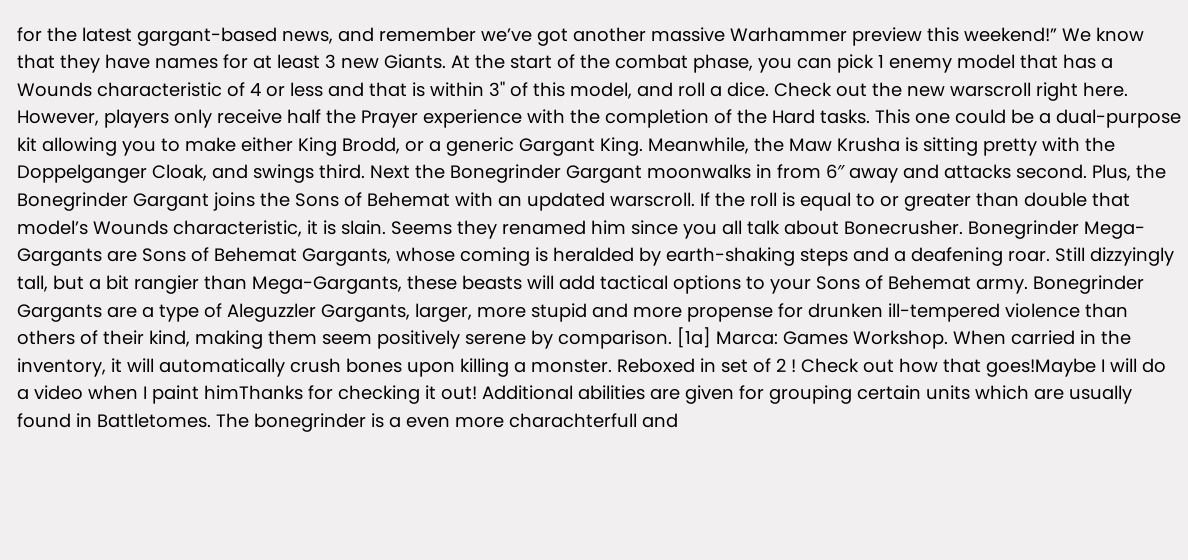for the latest gargant-based news, and remember we’ve got another massive Warhammer preview this weekend!” We know that they have names for at least 3 new Giants. At the start of the combat phase, you can pick 1 enemy model that has a Wounds characteristic of 4 or less and that is within 3" of this model, and roll a dice. Check out the new warscroll right here. However, players only receive half the Prayer experience with the completion of the Hard tasks. This one could be a dual-purpose kit allowing you to make either King Brodd, or a generic Gargant King. Meanwhile, the Maw Krusha is sitting pretty with the Doppelganger Cloak, and swings third. Next the Bonegrinder Gargant moonwalks in from 6″ away and attacks second. Plus, the Bonegrinder Gargant joins the Sons of Behemat with an updated warscroll. If the roll is equal to or greater than double that model’s Wounds characteristic, it is slain. Seems they renamed him since you all talk about Bonecrusher. Bonegrinder Mega-Gargants are Sons of Behemat Gargants, whose coming is heralded by earth-shaking steps and a deafening roar. Still dizzyingly tall, but a bit rangier than Mega-Gargants, these beasts will add tactical options to your Sons of Behemat army. Bonegrinder Gargants are a type of Aleguzzler Gargants, larger, more stupid and more propense for drunken ill-tempered violence than others of their kind, making them seem positively serene by comparison. [1a] Marca: Games Workshop. When carried in the inventory, it will automatically crush bones upon killing a monster. Reboxed in set of 2 ! Check out how that goes!Maybe I will do a video when I paint himThanks for checking it out! Additional abilities are given for grouping certain units which are usually found in Battletomes. The bonegrinder is a even more charachterfull and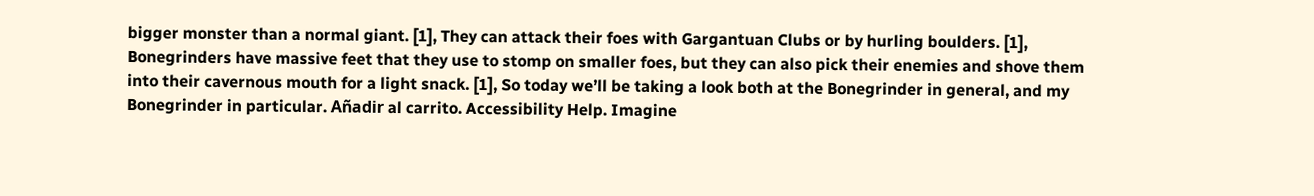bigger monster than a normal giant. [1], They can attack their foes with Gargantuan Clubs or by hurling boulders. [1], Bonegrinders have massive feet that they use to stomp on smaller foes, but they can also pick their enemies and shove them into their cavernous mouth for a light snack. [1], So today we’ll be taking a look both at the Bonegrinder in general, and my Bonegrinder in particular. Añadir al carrito. Accessibility Help. Imagine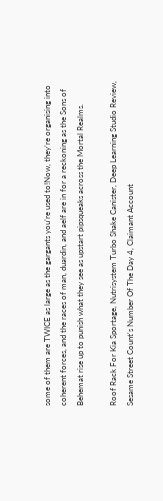some of them are TWICE as large as the gargants you’re used to!Now, they’re organising into coherent forces, and the races of man, duardin, and aelf are in for a reckoning as the Sons of Behemat rise up to punish what they see as upstart pipsqueaks across the Mortal Realms.

Roof Rack For Kia Sportage, Nutrisystem Turbo Shake Canister, Deep Learning Studio Review, Sesame Street Count's Number Of The Day 4, Claimant Account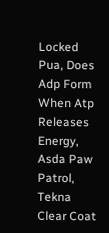Locked Pua, Does Adp Form When Atp Releases Energy, Asda Paw Patrol, Tekna Clear Coat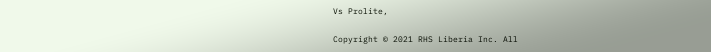Vs Prolite,

Copyright © 2021 RHS Liberia Inc. All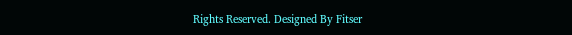Rights Reserved. Designed By Fitser